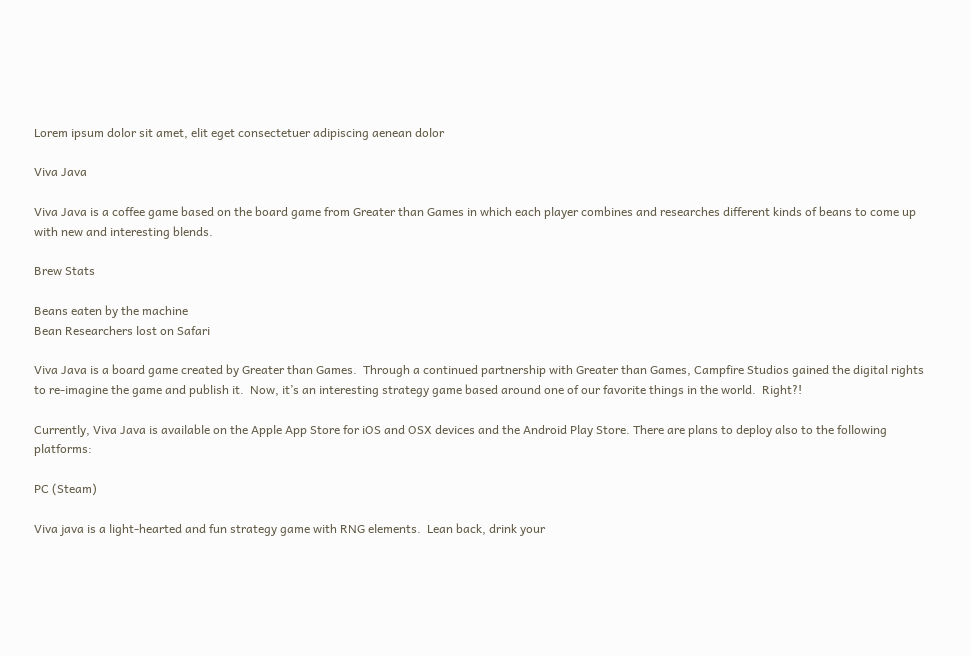Lorem ipsum dolor sit amet, elit eget consectetuer adipiscing aenean dolor

Viva Java

Viva Java is a coffee game based on the board game from Greater than Games in which each player combines and researches different kinds of beans to come up with new and interesting blends.

Brew Stats

Beans eaten by the machine
Bean Researchers lost on Safari

Viva Java is a board game created by Greater than Games.  Through a continued partnership with Greater than Games, Campfire Studios gained the digital rights to re-imagine the game and publish it.  Now, it’s an interesting strategy game based around one of our favorite things in the world.  Right?!

Currently, Viva Java is available on the Apple App Store for iOS and OSX devices and the Android Play Store. There are plans to deploy also to the following platforms:

PC (Steam)

Viva java is a light-hearted and fun strategy game with RNG elements.  Lean back, drink your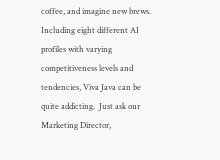coffee, and imagine new brews.  Including eight different AI profiles with varying competitiveness levels and tendencies, Viva Java can be quite addicting.  Just ask our Marketing Director,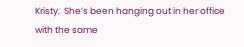Kristy.  She’s been hanging out in her office with the same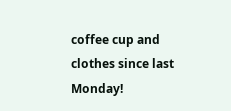coffee cup and clothes since last Monday!